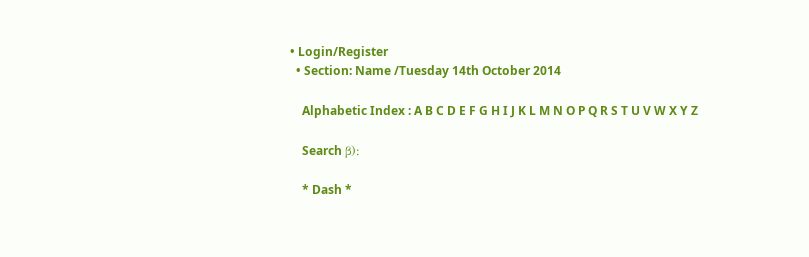• Login/Register
  • Section: Name /Tuesday 14th October 2014

    Alphabetic Index : A B C D E F G H I J K L M N O P Q R S T U V W X Y Z

    Search β):

    * Dash *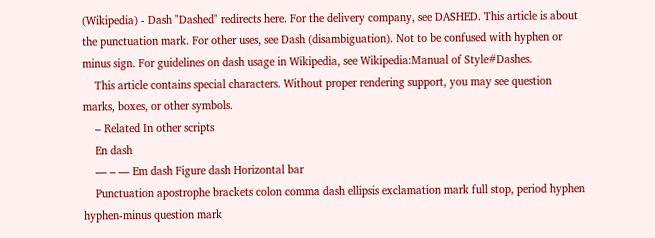(Wikipedia) - Dash "Dashed" redirects here. For the delivery company, see DASHED. This article is about the punctuation mark. For other uses, see Dash (disambiguation). Not to be confused with hyphen or minus sign. For guidelines on dash usage in Wikipedia, see Wikipedia:Manual of Style#Dashes.
    This article contains special characters. Without proper rendering support, you may see question marks, boxes, or other symbols.
    – Related In other scripts
    En dash
    — ‒ ― Em dash Figure dash Horizontal bar
    Punctuation apostrophe brackets colon comma dash ellipsis exclamation mark full stop, period hyphen hyphen-minus question mark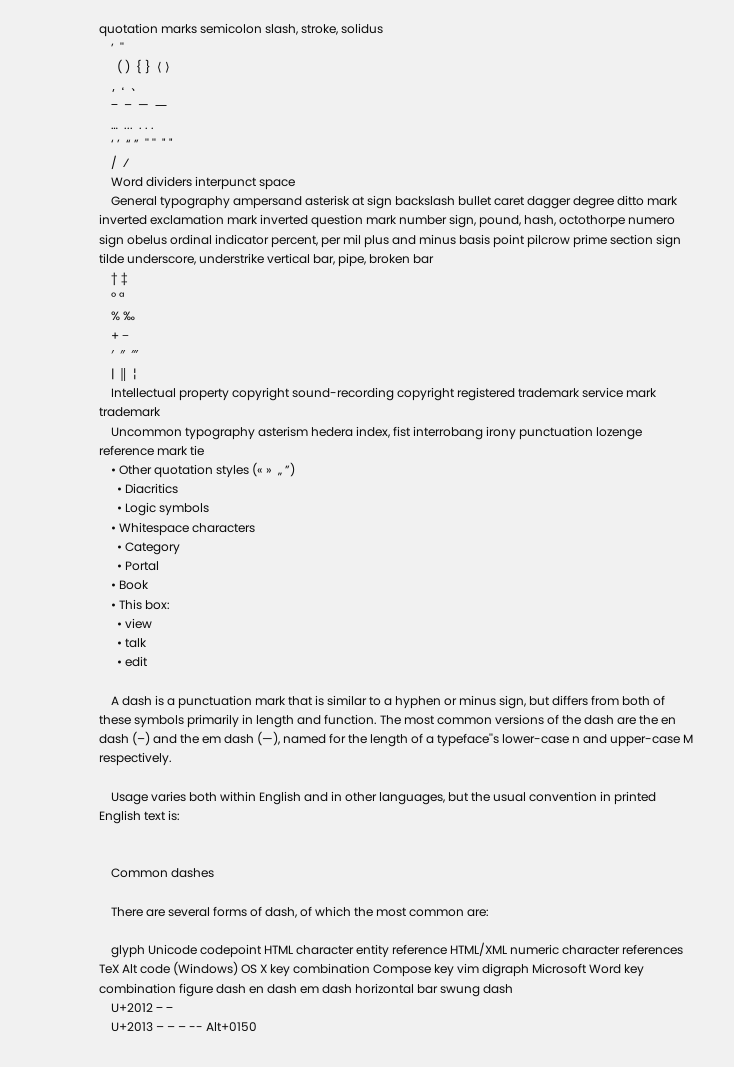quotation marks semicolon slash, stroke, solidus
    ’  ''
      ( )  { }  ⟨ ⟩
    ,  ،  、
    ‒  –  —  ―
    …  ...  . . .
    ‘ ’  “ ”  '' ''  " "
    /  ⁄
    Word dividers interpunct space
    General typography ampersand asterisk at sign backslash bullet caret dagger degree ditto mark inverted exclamation mark inverted question mark number sign, pound, hash, octothorpe numero sign obelus ordinal indicator percent, per mil plus and minus basis point pilcrow prime section sign tilde underscore, understrike vertical bar, pipe, broken bar
    † ‡
    º ª
    % ‰
    + −
    ′  ″  ‴
    |  ‖  ¦
    Intellectual property copyright sound-recording copyright registered trademark service mark trademark
    Uncommon typography asterism hedera index, fist interrobang irony punctuation lozenge reference mark tie
    • Other quotation styles (« »  „ ”)
      • Diacritics
      • Logic symbols
    • Whitespace characters
      • Category
      • Portal
    • Book
    • This box:
      • view
      • talk
      • edit

    A dash is a punctuation mark that is similar to a hyphen or minus sign, but differs from both of these symbols primarily in length and function. The most common versions of the dash are the en dash (–) and the em dash (—), named for the length of a typeface''s lower-case n and upper-case M respectively.

    Usage varies both within English and in other languages, but the usual convention in printed English text is:


    Common dashes

    There are several forms of dash, of which the most common are:

    glyph Unicode codepoint HTML character entity reference HTML/XML numeric character references TeX Alt code (Windows) OS X key combination Compose key vim digraph Microsoft Word key combination figure dash en dash em dash horizontal bar swung dash
    U+2012 ‒ ‒
    U+2013 – – – -- Alt+0150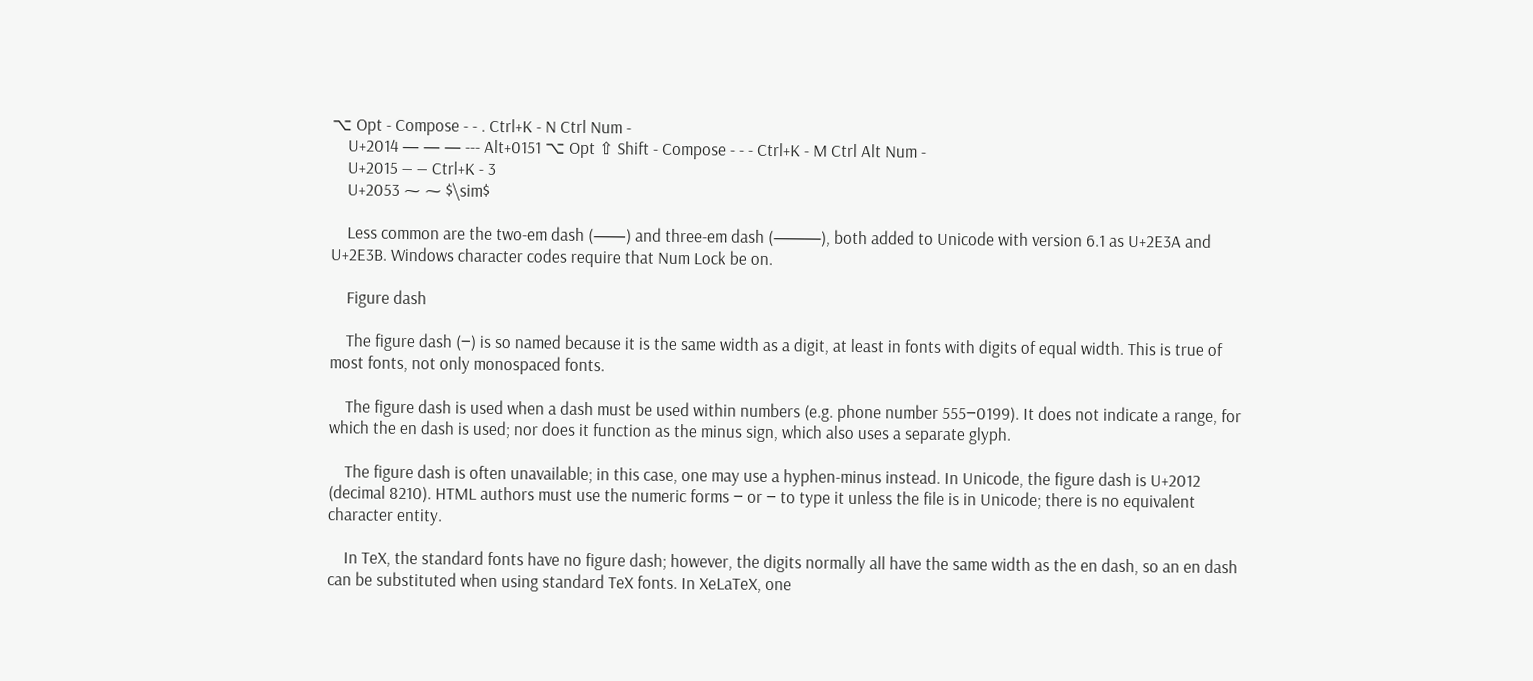⌥ Opt - Compose - - . Ctrl+K - N Ctrl Num -
    U+2014 — — — --- Alt+0151 ⌥ Opt ⇧ Shift - Compose - - - Ctrl+K - M Ctrl Alt Num -
    U+2015 ― ― Ctrl+K - 3
    U+2053 ⁓ ⁓ $\sim$

    Less common are the two-em dash (⸺) and three-em dash (⸻), both added to Unicode with version 6.1 as U+2E3A and U+2E3B. Windows character codes require that Num Lock be on.

    Figure dash

    The figure dash (‒) is so named because it is the same width as a digit, at least in fonts with digits of equal width. This is true of most fonts, not only monospaced fonts.

    The figure dash is used when a dash must be used within numbers (e.g. phone number 555‒0199). It does not indicate a range, for which the en dash is used; nor does it function as the minus sign, which also uses a separate glyph.

    The figure dash is often unavailable; in this case, one may use a hyphen-minus instead. In Unicode, the figure dash is U+2012 (decimal 8210). HTML authors must use the numeric forms ‒ or ‒ to type it unless the file is in Unicode; there is no equivalent character entity.

    In TeX, the standard fonts have no figure dash; however, the digits normally all have the same width as the en dash, so an en dash can be substituted when using standard TeX fonts. In XeLaTeX, one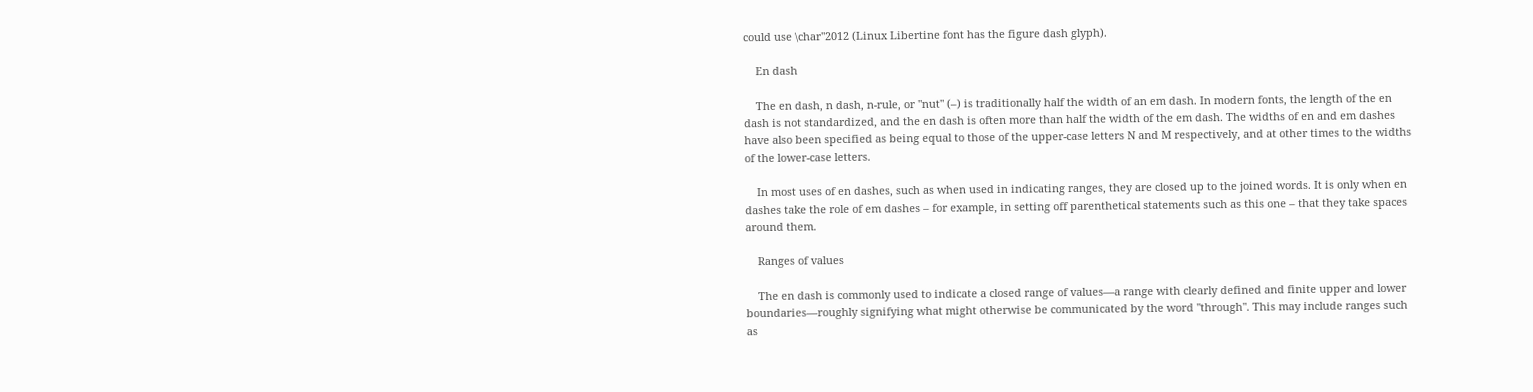could use \char"2012 (Linux Libertine font has the figure dash glyph).

    En dash

    The en dash, n dash, n-rule, or "nut" (–) is traditionally half the width of an em dash. In modern fonts, the length of the en dash is not standardized, and the en dash is often more than half the width of the em dash. The widths of en and em dashes have also been specified as being equal to those of the upper-case letters N and M respectively, and at other times to the widths of the lower-case letters.

    In most uses of en dashes, such as when used in indicating ranges, they are closed up to the joined words. It is only when en dashes take the role of em dashes – for example, in setting off parenthetical statements such as this one – that they take spaces around them.

    Ranges of values

    The en dash is commonly used to indicate a closed range of values—a range with clearly defined and finite upper and lower boundaries—roughly signifying what might otherwise be communicated by the word "through". This may include ranges such as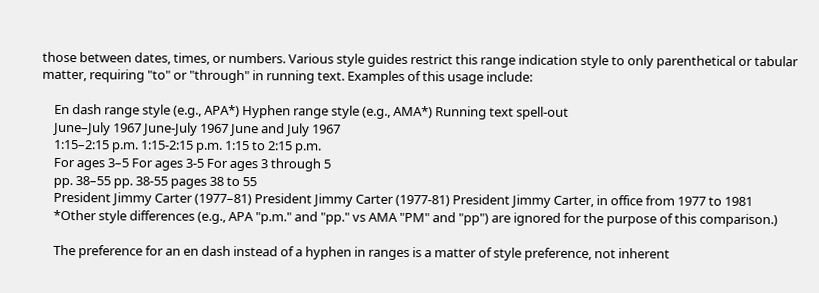those between dates, times, or numbers. Various style guides restrict this range indication style to only parenthetical or tabular matter, requiring "to" or "through" in running text. Examples of this usage include:

    En dash range style (e.g., APA*) Hyphen range style (e.g., AMA*) Running text spell-out
    June–July 1967 June-July 1967 June and July 1967
    1:15–2:15 p.m. 1:15-2:15 p.m. 1:15 to 2:15 p.m.
    For ages 3–5 For ages 3-5 For ages 3 through 5
    pp. 38–55 pp. 38-55 pages 38 to 55
    President Jimmy Carter (1977–81) President Jimmy Carter (1977-81) President Jimmy Carter, in office from 1977 to 1981
    *Other style differences (e.g., APA "p.m." and "pp." vs AMA "PM" and "pp") are ignored for the purpose of this comparison.)

    The preference for an en dash instead of a hyphen in ranges is a matter of style preference, not inherent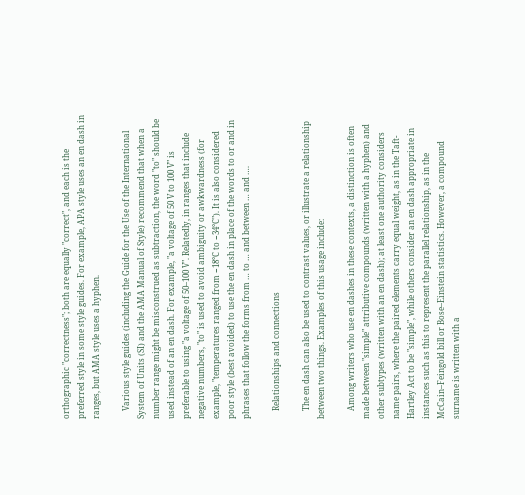orthographic "correctness"; both are equally "correct", and each is the preferred style in some style guides. For example, APA style uses an en dash in ranges, but AMA style uses a hyphen.

    Various style guides (including the Guide for the Use of the International System of Units (SI) and the AMA Manual of Style) recommend that when a number range might be misconstrued as subtraction, the word "to" should be used instead of an en dash. For example, "a voltage of 50 V to 100 V" is preferable to using "a voltage of 50–100 V". Relatedly, in ranges that include negative numbers, "to" is used to avoid ambiguity or awkwardness (for example, "temperatures ranged from −18°C to −34°C"). It is also considered poor style (best avoided) to use the en dash in place of the words to or and in phrases that follow the forms from … to … and between … and ….

    Relationships and connections

    The en dash can also be used to contrast values, or illustrate a relationship between two things. Examples of this usage include:

    Among writers who use en dashes in these contexts, a distinction is often made between "simple" attributive compounds (written with a hyphen) and other subtypes (written with an en dash); at least one authority considers name pairs, where the paired elements carry equal weight, as in the Taft-Hartley Act to be "simple", while others consider an en dash appropriate in instances such as this to represent the parallel relationship, as in the McCain–Feingold bill or Bose–Einstein statistics. However, a compound surname is written with a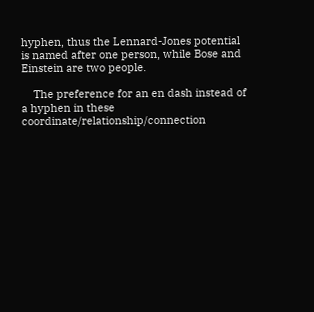hyphen, thus the Lennard-Jones potential is named after one person, while Bose and Einstein are two people.

    The preference for an en dash instead of a hyphen in these coordinate/relationship/connection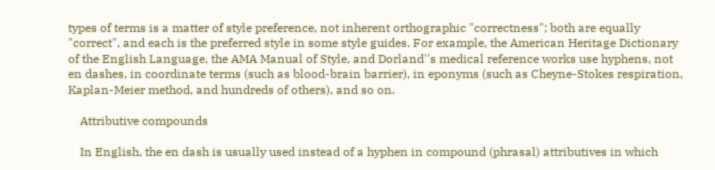types of terms is a matter of style preference, not inherent orthographic "correctness"; both are equally "correct", and each is the preferred style in some style guides. For example, the American Heritage Dictionary of the English Language, the AMA Manual of Style, and Dorland''s medical reference works use hyphens, not en dashes, in coordinate terms (such as blood-brain barrier), in eponyms (such as Cheyne-Stokes respiration, Kaplan-Meier method, and hundreds of others), and so on.

    Attributive compounds

    In English, the en dash is usually used instead of a hyphen in compound (phrasal) attributives in which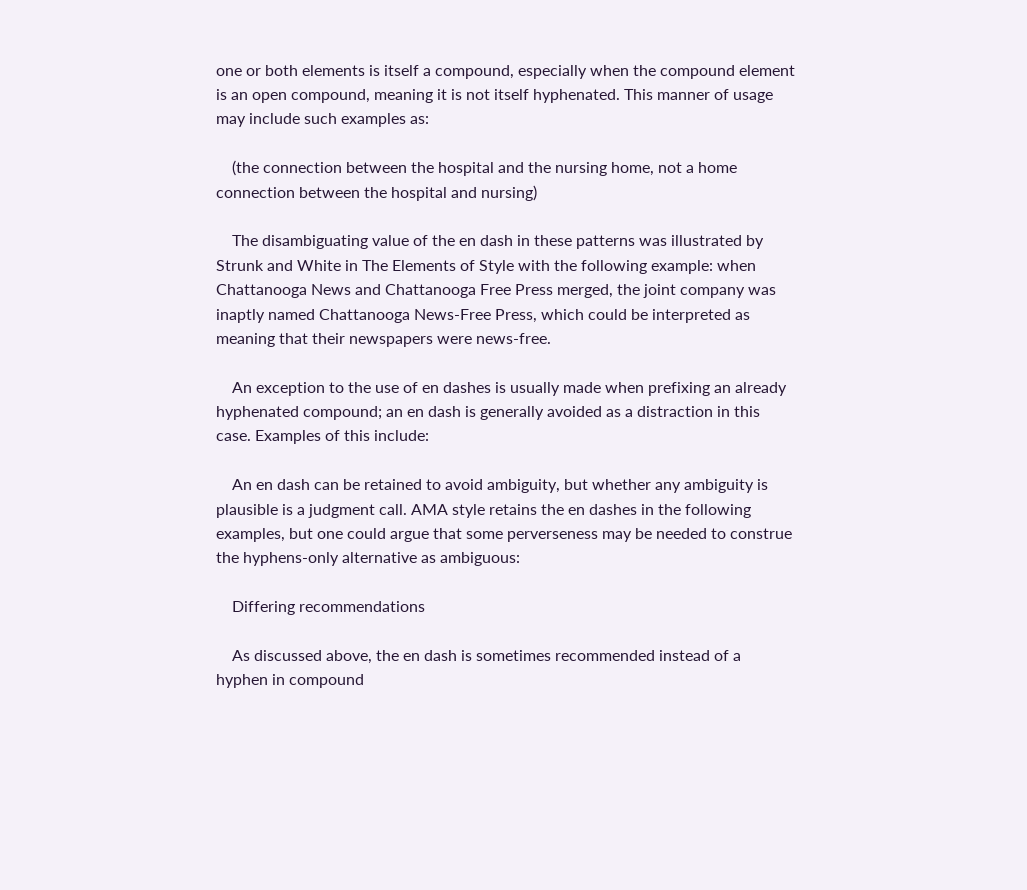one or both elements is itself a compound, especially when the compound element is an open compound, meaning it is not itself hyphenated. This manner of usage may include such examples as:

    (the connection between the hospital and the nursing home, not a home connection between the hospital and nursing)

    The disambiguating value of the en dash in these patterns was illustrated by Strunk and White in The Elements of Style with the following example: when Chattanooga News and Chattanooga Free Press merged, the joint company was inaptly named Chattanooga News-Free Press, which could be interpreted as meaning that their newspapers were news-free.

    An exception to the use of en dashes is usually made when prefixing an already hyphenated compound; an en dash is generally avoided as a distraction in this case. Examples of this include:

    An en dash can be retained to avoid ambiguity, but whether any ambiguity is plausible is a judgment call. AMA style retains the en dashes in the following examples, but one could argue that some perverseness may be needed to construe the hyphens-only alternative as ambiguous:

    Differing recommendations

    As discussed above, the en dash is sometimes recommended instead of a hyphen in compound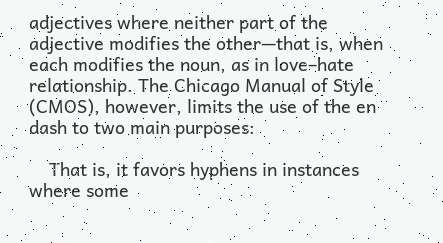adjectives where neither part of the adjective modifies the other—that is, when each modifies the noun, as in love–hate relationship. The Chicago Manual of Style (CMOS), however, limits the use of the en dash to two main purposes:

    That is, it favors hyphens in instances where some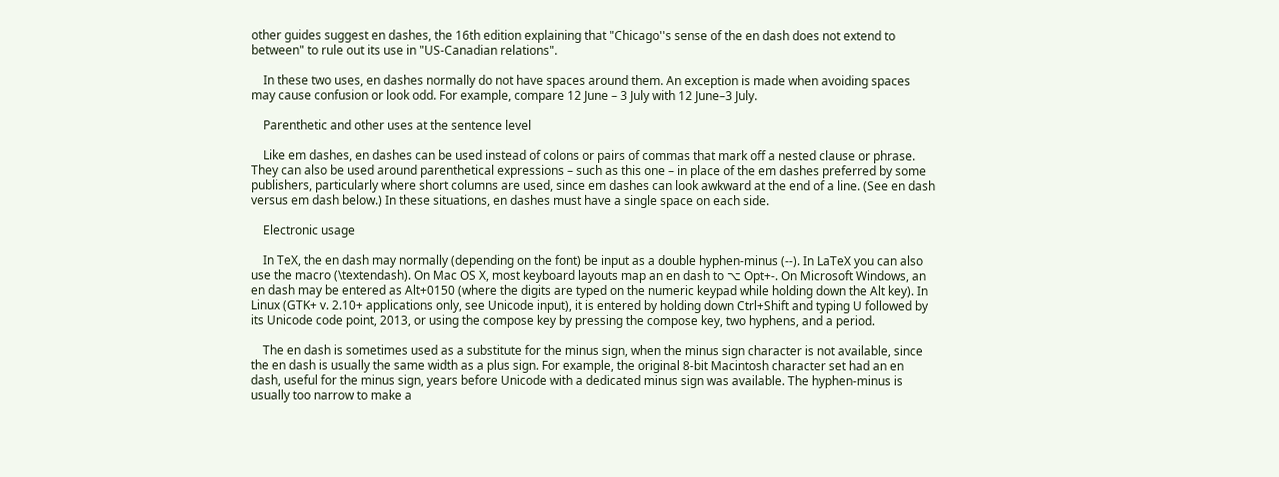other guides suggest en dashes, the 16th edition explaining that "Chicago''s sense of the en dash does not extend to between" to rule out its use in "US-Canadian relations".

    In these two uses, en dashes normally do not have spaces around them. An exception is made when avoiding spaces may cause confusion or look odd. For example, compare 12 June – 3 July with 12 June–3 July.

    Parenthetic and other uses at the sentence level

    Like em dashes, en dashes can be used instead of colons or pairs of commas that mark off a nested clause or phrase. They can also be used around parenthetical expressions – such as this one – in place of the em dashes preferred by some publishers, particularly where short columns are used, since em dashes can look awkward at the end of a line. (See en dash versus em dash below.) In these situations, en dashes must have a single space on each side.

    Electronic usage

    In TeX, the en dash may normally (depending on the font) be input as a double hyphen-minus (--). In LaTeX you can also use the macro (\textendash). On Mac OS X, most keyboard layouts map an en dash to ⌥ Opt+-. On Microsoft Windows, an en dash may be entered as Alt+0150 (where the digits are typed on the numeric keypad while holding down the Alt key). In Linux (GTK+ v. 2.10+ applications only, see Unicode input), it is entered by holding down Ctrl+Shift and typing U followed by its Unicode code point, 2013, or using the compose key by pressing the compose key, two hyphens, and a period.

    The en dash is sometimes used as a substitute for the minus sign, when the minus sign character is not available, since the en dash is usually the same width as a plus sign. For example, the original 8-bit Macintosh character set had an en dash, useful for the minus sign, years before Unicode with a dedicated minus sign was available. The hyphen-minus is usually too narrow to make a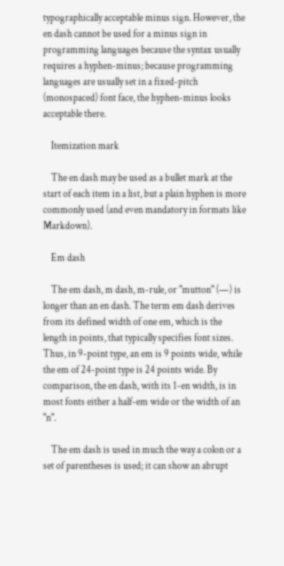typographically acceptable minus sign. However, the en dash cannot be used for a minus sign in programming languages because the syntax usually requires a hyphen-minus; because programming languages are usually set in a fixed-pitch (monospaced) font face, the hyphen-minus looks acceptable there.

    Itemization mark

    The en dash may be used as a bullet mark at the start of each item in a list, but a plain hyphen is more commonly used (and even mandatory in formats like Markdown).

    Em dash

    The em dash, m dash, m-rule, or "mutton" (—) is longer than an en dash. The term em dash derives from its defined width of one em, which is the length in points, that typically specifies font sizes. Thus, in 9-point type, an em is 9 points wide, while the em of 24-point type is 24 points wide. By comparison, the en dash, with its 1-en width, is in most fonts either a half-em wide or the width of an "n".

    The em dash is used in much the way a colon or a set of parentheses is used; it can show an abrupt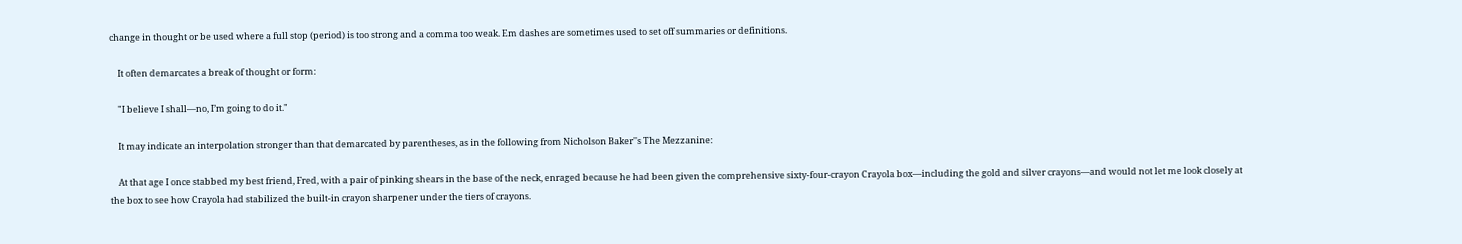change in thought or be used where a full stop (period) is too strong and a comma too weak. Em dashes are sometimes used to set off summaries or definitions.

    It often demarcates a break of thought or form:

    "I believe I shall—no, I’m going to do it."

    It may indicate an interpolation stronger than that demarcated by parentheses, as in the following from Nicholson Baker''s The Mezzanine:

    At that age I once stabbed my best friend, Fred, with a pair of pinking shears in the base of the neck, enraged because he had been given the comprehensive sixty-four-crayon Crayola box—including the gold and silver crayons—and would not let me look closely at the box to see how Crayola had stabilized the built-in crayon sharpener under the tiers of crayons.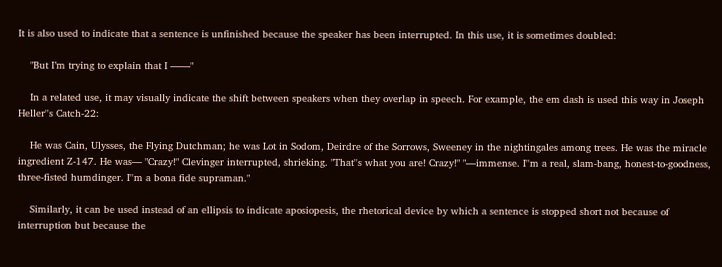It is also used to indicate that a sentence is unfinished because the speaker has been interrupted. In this use, it is sometimes doubled:

    "But I’m trying to explain that I ——"

    In a related use, it may visually indicate the shift between speakers when they overlap in speech. For example, the em dash is used this way in Joseph Heller''s Catch-22:

    He was Cain, Ulysses, the Flying Dutchman; he was Lot in Sodom, Deirdre of the Sorrows, Sweeney in the nightingales among trees. He was the miracle ingredient Z-147. He was— "Crazy!" Clevinger interrupted, shrieking. "That''s what you are! Crazy!" "—immense. I''m a real, slam-bang, honest-to-goodness, three-fisted humdinger. I''m a bona fide supraman."

    Similarly, it can be used instead of an ellipsis to indicate aposiopesis, the rhetorical device by which a sentence is stopped short not because of interruption but because the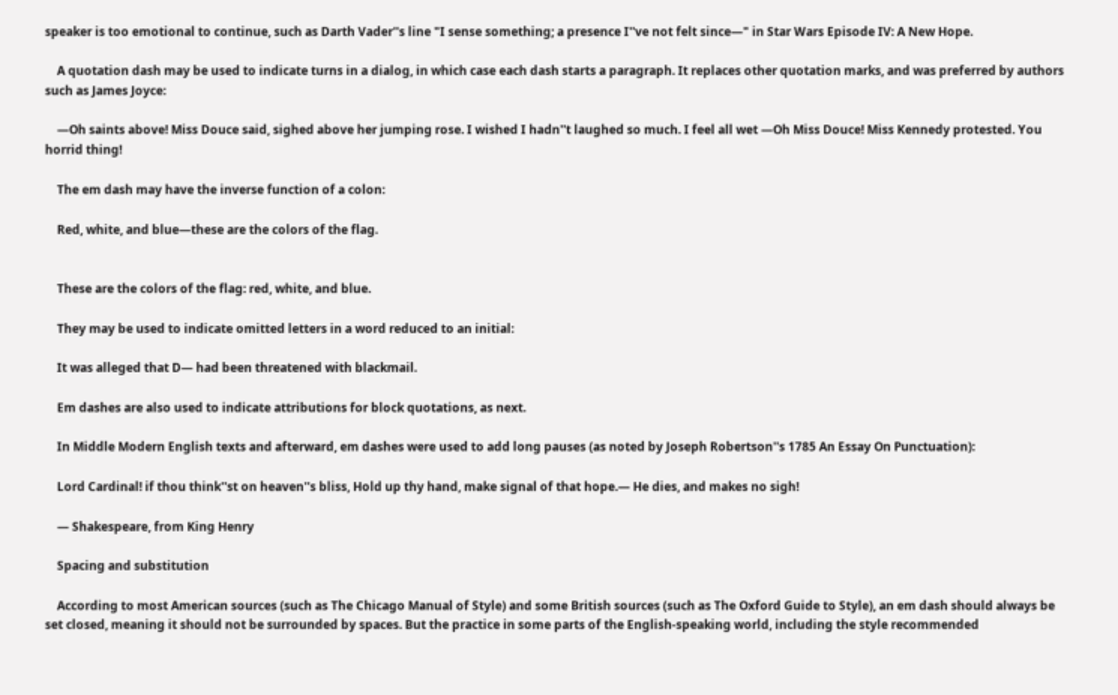speaker is too emotional to continue, such as Darth Vader''s line "I sense something; a presence I''ve not felt since—" in Star Wars Episode IV: A New Hope.

    A quotation dash may be used to indicate turns in a dialog, in which case each dash starts a paragraph. It replaces other quotation marks, and was preferred by authors such as James Joyce:

    ―Oh saints above! Miss Douce said, sighed above her jumping rose. I wished I hadn''t laughed so much. I feel all wet ―Oh Miss Douce! Miss Kennedy protested. You horrid thing!

    The em dash may have the inverse function of a colon:

    Red, white, and blue—these are the colors of the flag.


    These are the colors of the flag: red, white, and blue.

    They may be used to indicate omitted letters in a word reduced to an initial:

    It was alleged that D— had been threatened with blackmail.

    Em dashes are also used to indicate attributions for block quotations, as next.

    In Middle Modern English texts and afterward, em dashes were used to add long pauses (as noted by Joseph Robertson''s 1785 An Essay On Punctuation):

    Lord Cardinal! if thou think''st on heaven''s bliss, Hold up thy hand, make signal of that hope.— He dies, and makes no sigh!

    — Shakespeare, from King Henry

    Spacing and substitution

    According to most American sources (such as The Chicago Manual of Style) and some British sources (such as The Oxford Guide to Style), an em dash should always be set closed, meaning it should not be surrounded by spaces. But the practice in some parts of the English-speaking world, including the style recommended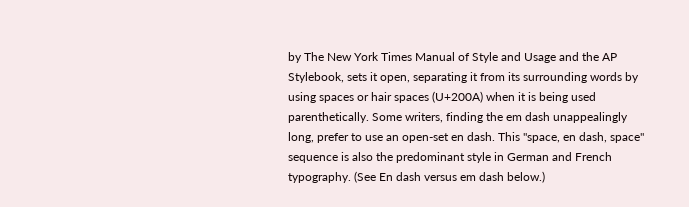by The New York Times Manual of Style and Usage and the AP Stylebook, sets it open, separating it from its surrounding words by using spaces or hair spaces (U+200A) when it is being used parenthetically. Some writers, finding the em dash unappealingly long, prefer to use an open-set en dash. This "space, en dash, space" sequence is also the predominant style in German and French typography. (See En dash versus em dash below.)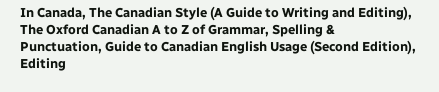In Canada, The Canadian Style (A Guide to Writing and Editing), The Oxford Canadian A to Z of Grammar, Spelling & Punctuation, Guide to Canadian English Usage (Second Edition), Editing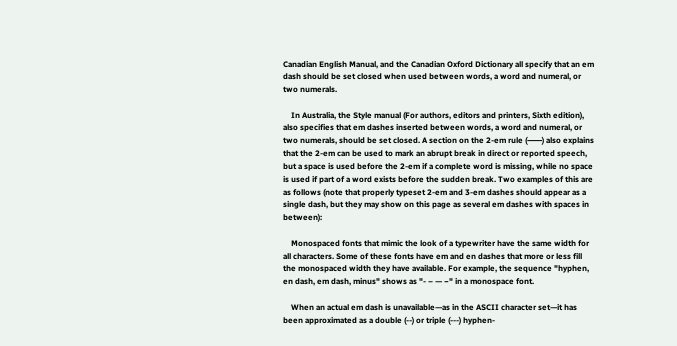Canadian English Manual, and the Canadian Oxford Dictionary all specify that an em dash should be set closed when used between words, a word and numeral, or two numerals.

    In Australia, the Style manual (For authors, editors and printers, Sixth edition), also specifies that em dashes inserted between words, a word and numeral, or two numerals, should be set closed. A section on the 2-em rule (⸺) also explains that the 2-em can be used to mark an abrupt break in direct or reported speech, but a space is used before the 2-em if a complete word is missing, while no space is used if part of a word exists before the sudden break. Two examples of this are as follows (note that properly typeset 2-em and 3-em dashes should appear as a single dash, but they may show on this page as several em dashes with spaces in between):

    Monospaced fonts that mimic the look of a typewriter have the same width for all characters. Some of these fonts have em and en dashes that more or less fill the monospaced width they have available. For example, the sequence "hyphen, en dash, em dash, minus" shows as "- – — −" in a monospace font.

    When an actual em dash is unavailable—as in the ASCII character set—it has been approximated as a double (--) or triple (---) hyphen-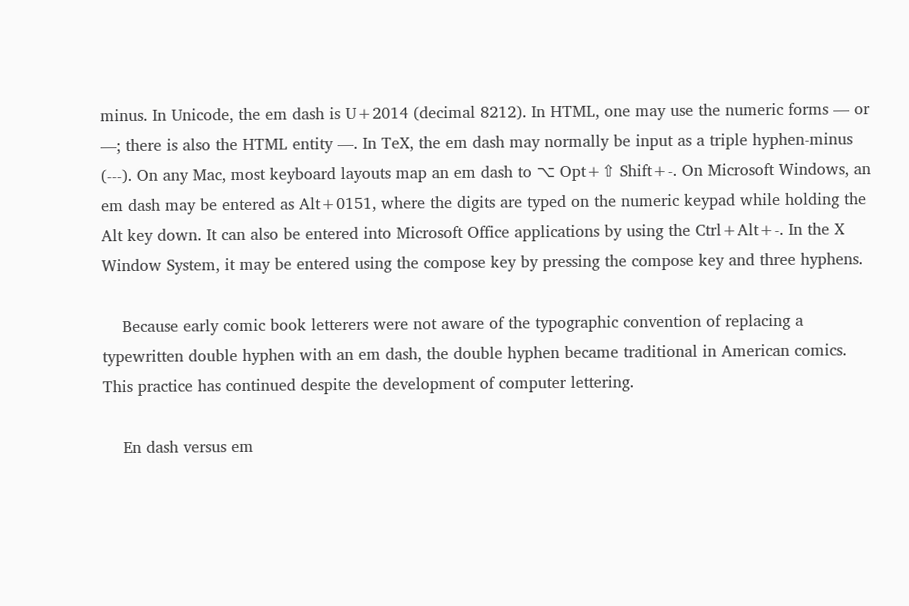minus. In Unicode, the em dash is U+2014 (decimal 8212). In HTML, one may use the numeric forms — or —; there is also the HTML entity —. In TeX, the em dash may normally be input as a triple hyphen-minus (---). On any Mac, most keyboard layouts map an em dash to ⌥ Opt+⇧ Shift+-. On Microsoft Windows, an em dash may be entered as Alt+0151, where the digits are typed on the numeric keypad while holding the Alt key down. It can also be entered into Microsoft Office applications by using the Ctrl+Alt+-. In the X Window System, it may be entered using the compose key by pressing the compose key and three hyphens.

    Because early comic book letterers were not aware of the typographic convention of replacing a typewritten double hyphen with an em dash, the double hyphen became traditional in American comics. This practice has continued despite the development of computer lettering.

    En dash versus em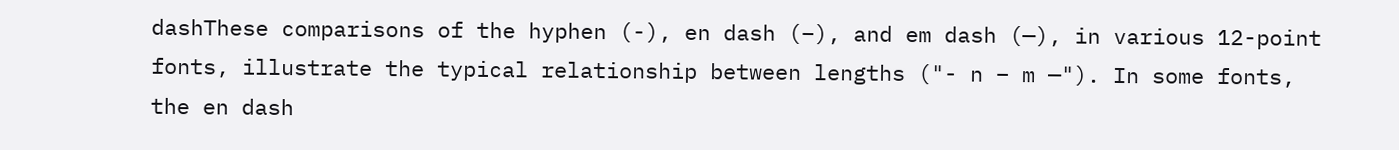dashThese comparisons of the hyphen (-), en dash (–), and em dash (—), in various 12-point fonts, illustrate the typical relationship between lengths ("- n – m —"). In some fonts, the en dash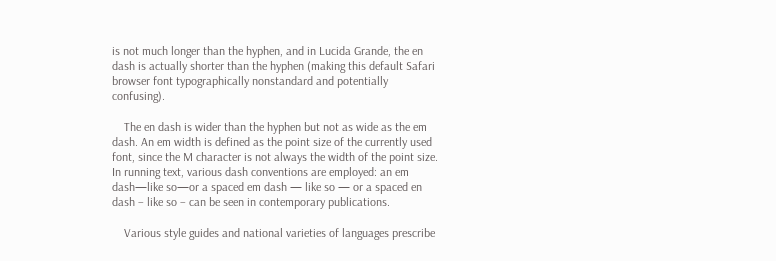is not much longer than the hyphen, and in Lucida Grande, the en dash is actually shorter than the hyphen (making this default Safari browser font typographically nonstandard and potentially confusing).

    The en dash is wider than the hyphen but not as wide as the em dash. An em width is defined as the point size of the currently used font, since the M character is not always the width of the point size. In running text, various dash conventions are employed: an em dash—like so—or a spaced em dash — like so — or a spaced en dash – like so – can be seen in contemporary publications.

    Various style guides and national varieties of languages prescribe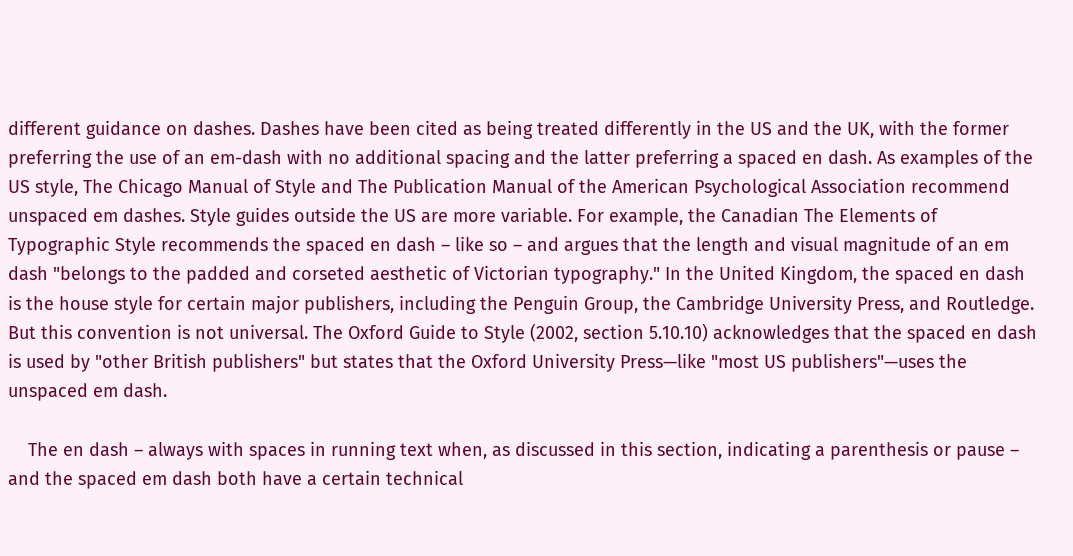different guidance on dashes. Dashes have been cited as being treated differently in the US and the UK, with the former preferring the use of an em-dash with no additional spacing and the latter preferring a spaced en dash. As examples of the US style, The Chicago Manual of Style and The Publication Manual of the American Psychological Association recommend unspaced em dashes. Style guides outside the US are more variable. For example, the Canadian The Elements of Typographic Style recommends the spaced en dash – like so – and argues that the length and visual magnitude of an em dash "belongs to the padded and corseted aesthetic of Victorian typography." In the United Kingdom, the spaced en dash is the house style for certain major publishers, including the Penguin Group, the Cambridge University Press, and Routledge. But this convention is not universal. The Oxford Guide to Style (2002, section 5.10.10) acknowledges that the spaced en dash is used by "other British publishers" but states that the Oxford University Press—like "most US publishers"—uses the unspaced em dash.

    The en dash – always with spaces in running text when, as discussed in this section, indicating a parenthesis or pause – and the spaced em dash both have a certain technical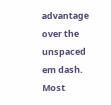advantage over the unspaced em dash. Most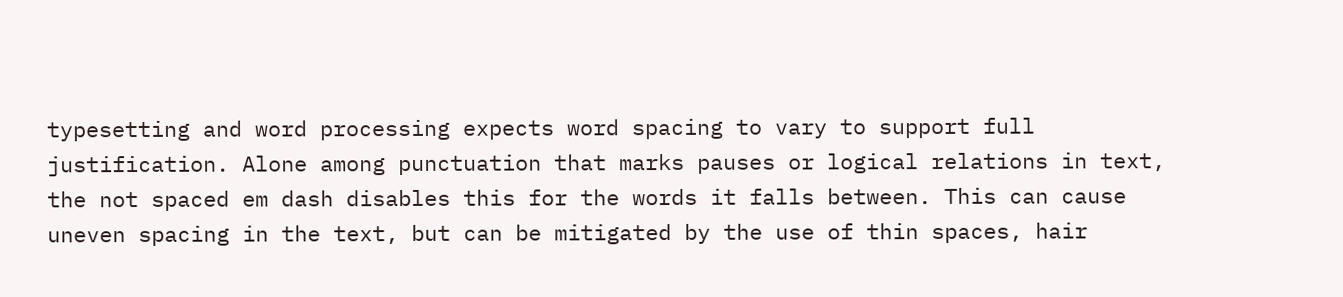typesetting and word processing expects word spacing to vary to support full justification. Alone among punctuation that marks pauses or logical relations in text, the not spaced em dash disables this for the words it falls between. This can cause uneven spacing in the text, but can be mitigated by the use of thin spaces, hair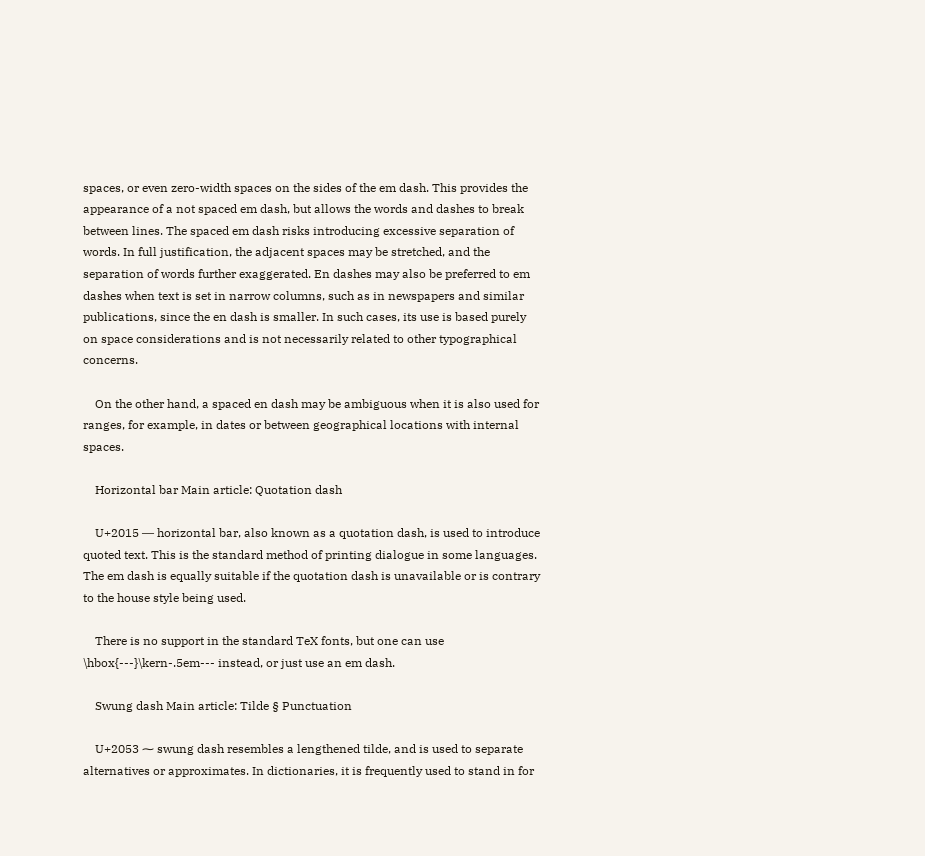spaces, or even zero-width spaces on the sides of the em dash. This provides the appearance of a not spaced em dash, but allows the words and dashes to break between lines. The spaced em dash risks introducing excessive separation of words. In full justification, the adjacent spaces may be stretched, and the separation of words further exaggerated. En dashes may also be preferred to em dashes when text is set in narrow columns, such as in newspapers and similar publications, since the en dash is smaller. In such cases, its use is based purely on space considerations and is not necessarily related to other typographical concerns.

    On the other hand, a spaced en dash may be ambiguous when it is also used for ranges, for example, in dates or between geographical locations with internal spaces.

    Horizontal bar Main article: Quotation dash

    U+2015 ― horizontal bar, also known as a quotation dash, is used to introduce quoted text. This is the standard method of printing dialogue in some languages. The em dash is equally suitable if the quotation dash is unavailable or is contrary to the house style being used.

    There is no support in the standard TeX fonts, but one can use \hbox{---}\kern-.5em--- instead, or just use an em dash.

    Swung dash Main article: Tilde § Punctuation

    U+2053 ⁓ swung dash resembles a lengthened tilde, and is used to separate alternatives or approximates. In dictionaries, it is frequently used to stand in for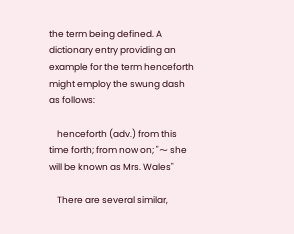the term being defined. A dictionary entry providing an example for the term henceforth might employ the swung dash as follows:

    henceforth (adv.) from this time forth; from now on; "⁓ she will be known as Mrs. Wales"

    There are several similar,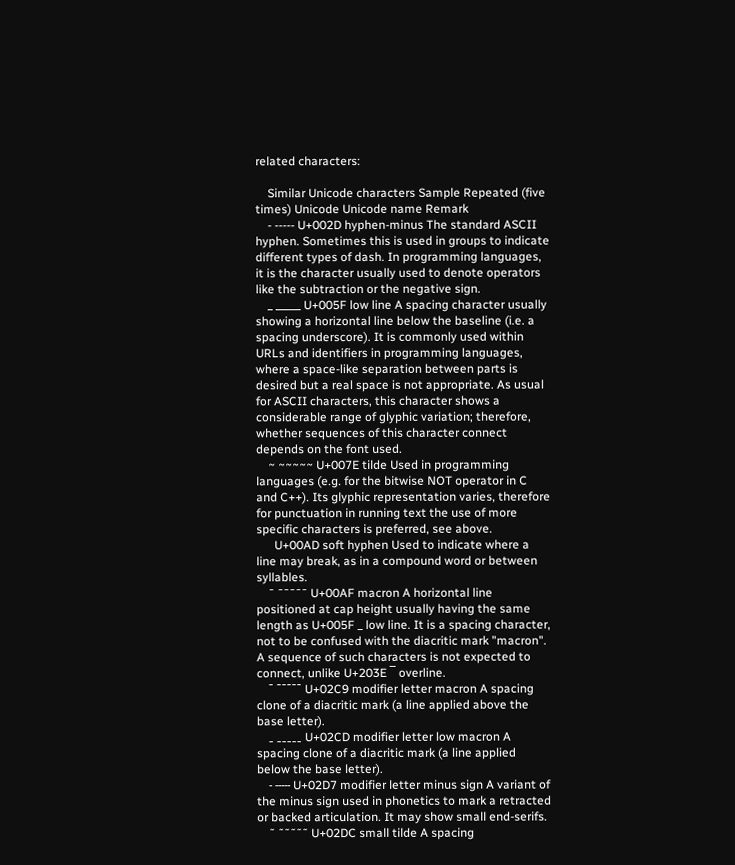related characters:

    Similar Unicode characters Sample Repeated (five times) Unicode Unicode name Remark
    - ----- U+002D hyphen-minus The standard ASCII hyphen. Sometimes this is used in groups to indicate different types of dash. In programming languages, it is the character usually used to denote operators like the subtraction or the negative sign.
    _ _____ U+005F low line A spacing character usually showing a horizontal line below the baseline (i.e. a spacing underscore). It is commonly used within URLs and identifiers in programming languages, where a space-like separation between parts is desired but a real space is not appropriate. As usual for ASCII characters, this character shows a considerable range of glyphic variation; therefore, whether sequences of this character connect depends on the font used.
    ~ ~~~~~ U+007E tilde Used in programming languages (e.g. for the bitwise NOT operator in C and C++). Its glyphic representation varies, therefore for punctuation in running text the use of more specific characters is preferred, see above.
      U+00AD soft hyphen Used to indicate where a line may break, as in a compound word or between syllables.
    ¯ ¯¯¯¯¯ U+00AF macron A horizontal line positioned at cap height usually having the same length as U+005F _ low line. It is a spacing character, not to be confused with the diacritic mark "macron". A sequence of such characters is not expected to connect, unlike U+203E ‾ overline.
    ˉ ˉˉˉˉˉ U+02C9 modifier letter macron A spacing clone of a diacritic mark (a line applied above the base letter).
    ˍ ˍˍˍˍˍ U+02CD modifier letter low macron A spacing clone of a diacritic mark (a line applied below the base letter).
    ˗ ˗˗˗˗˗ U+02D7 modifier letter minus sign A variant of the minus sign used in phonetics to mark a retracted or backed articulation. It may show small end-serifs.
    ˜ ˜˜˜˜˜ U+02DC small tilde A spacing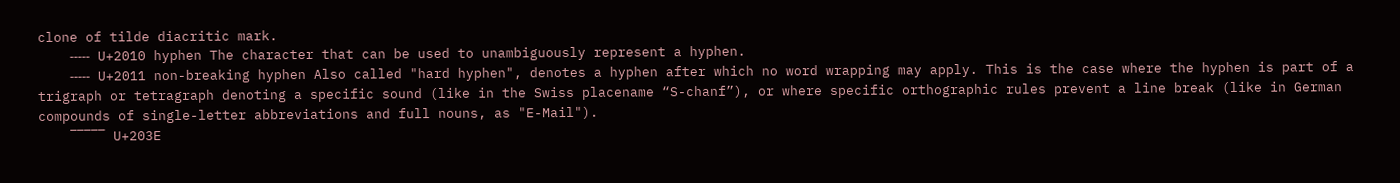clone of tilde diacritic mark.
    ‐‐‐‐‐ U+2010 hyphen The character that can be used to unambiguously represent a hyphen.
    ‑‑‑‑‑ U+2011 non-breaking hyphen Also called "hard hyphen", denotes a hyphen after which no word wrapping may apply. This is the case where the hyphen is part of a trigraph or tetragraph denoting a specific sound (like in the Swiss placename “S-chanf”), or where specific orthographic rules prevent a line break (like in German compounds of single-letter abbreviations and full nouns, as "E-Mail").
    ‾‾‾‾‾ U+203E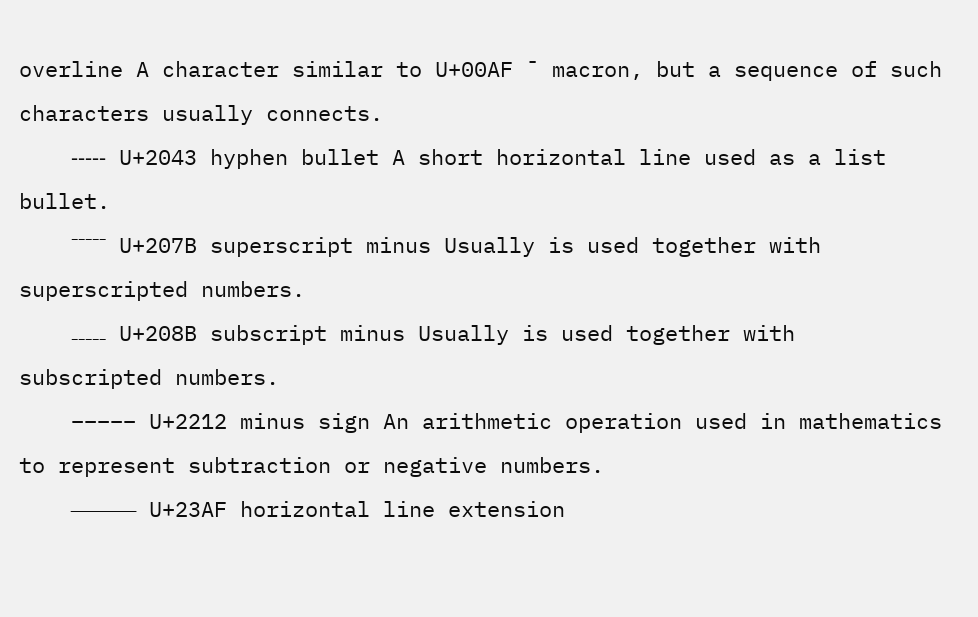overline A character similar to U+00AF ¯ macron, but a sequence of such characters usually connects.
    ⁃⁃⁃⁃⁃ U+2043 hyphen bullet A short horizontal line used as a list bullet.
    ⁻⁻⁻⁻⁻ U+207B superscript minus Usually is used together with superscripted numbers.
    ₋₋₋₋₋ U+208B subscript minus Usually is used together with subscripted numbers.
    −−−−− U+2212 minus sign An arithmetic operation used in mathematics to represent subtraction or negative numbers.
    ⎯⎯⎯⎯⎯ U+23AF horizontal line extension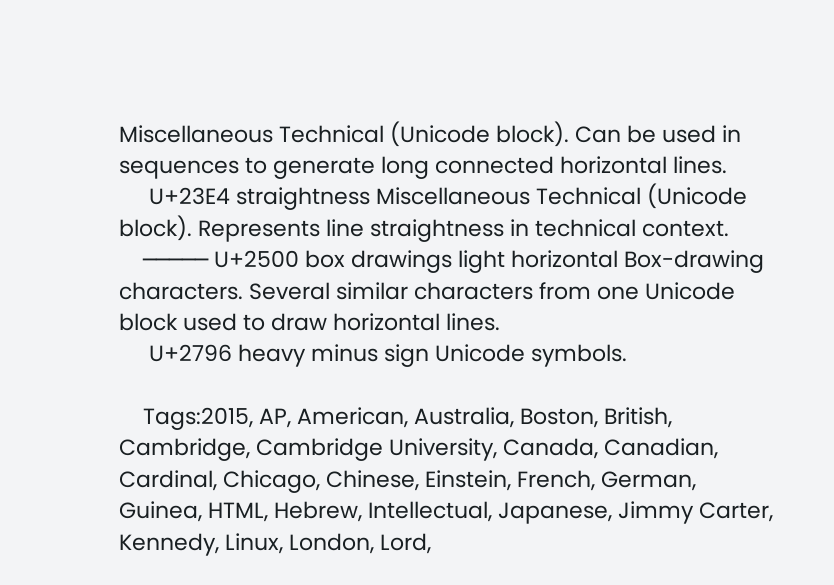Miscellaneous Technical (Unicode block). Can be used in sequences to generate long connected horizontal lines.
     U+23E4 straightness Miscellaneous Technical (Unicode block). Represents line straightness in technical context.
    ───── U+2500 box drawings light horizontal Box-drawing characters. Several similar characters from one Unicode block used to draw horizontal lines.
     U+2796 heavy minus sign Unicode symbols.

    Tags:2015, AP, American, Australia, Boston, British, Cambridge, Cambridge University, Canada, Canadian, Cardinal, Chicago, Chinese, Einstein, French, German, Guinea, HTML, Hebrew, Intellectual, Japanese, Jimmy Carter, Kennedy, Linux, London, Lord,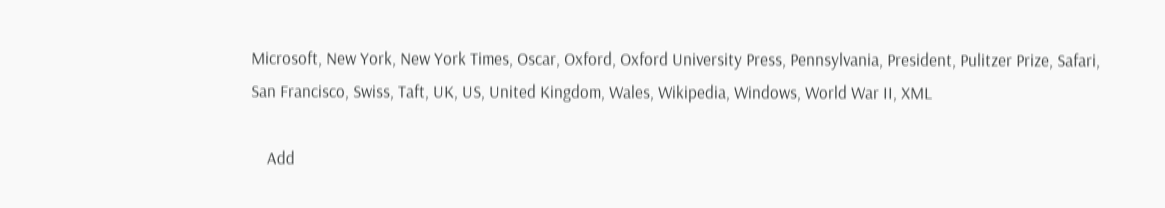Microsoft, New York, New York Times, Oscar, Oxford, Oxford University Press, Pennsylvania, President, Pulitzer Prize, Safari, San Francisco, Swiss, Taft, UK, US, United Kingdom, Wales, Wikipedia, Windows, World War II, XML

    Add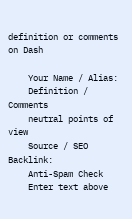definition or comments on Dash

    Your Name / Alias:
    Definition / Comments
    neutral points of view
    Source / SEO Backlink:
    Anti-Spam Check
    Enter text above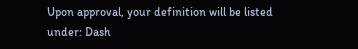Upon approval, your definition will be listed under: Dash